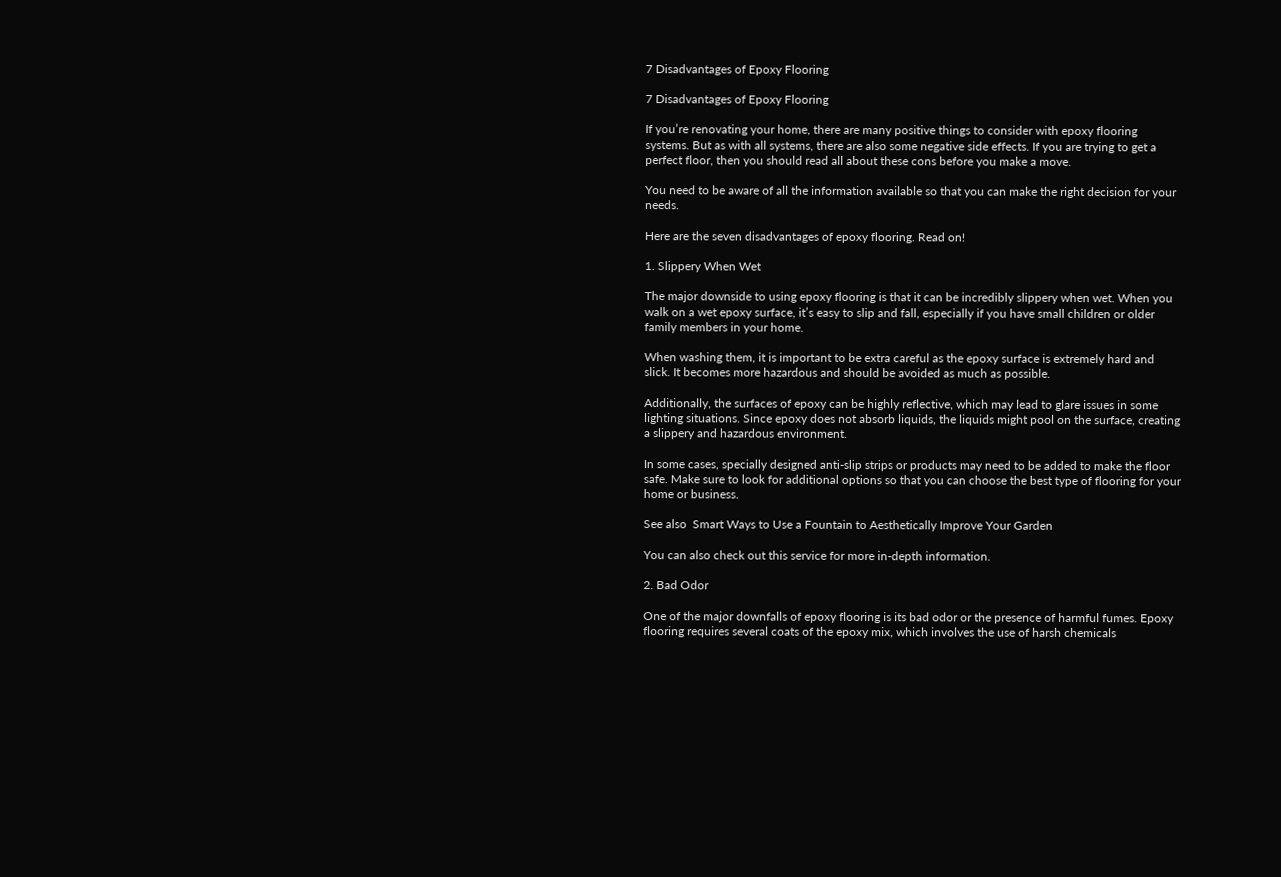7 Disadvantages of Epoxy Flooring

7 Disadvantages of Epoxy Flooring

If you’re renovating your home, there are many positive things to consider with epoxy flooring systems. But as with all systems, there are also some negative side effects. If you are trying to get a perfect floor, then you should read all about these cons before you make a move.

You need to be aware of all the information available so that you can make the right decision for your needs.

Here are the seven disadvantages of epoxy flooring. Read on!

1. Slippery When Wet

The major downside to using epoxy flooring is that it can be incredibly slippery when wet. When you walk on a wet epoxy surface, it’s easy to slip and fall, especially if you have small children or older family members in your home.

When washing them, it is important to be extra careful as the epoxy surface is extremely hard and slick. It becomes more hazardous and should be avoided as much as possible.

Additionally, the surfaces of epoxy can be highly reflective, which may lead to glare issues in some lighting situations. Since epoxy does not absorb liquids, the liquids might pool on the surface, creating a slippery and hazardous environment.

In some cases, specially designed anti-slip strips or products may need to be added to make the floor safe. Make sure to look for additional options so that you can choose the best type of flooring for your home or business.

See also  Smart Ways to Use a Fountain to Aesthetically Improve Your Garden

You can also check out this service for more in-depth information.

2. Bad Odor

One of the major downfalls of epoxy flooring is its bad odor or the presence of harmful fumes. Epoxy flooring requires several coats of the epoxy mix, which involves the use of harsh chemicals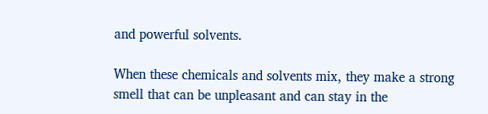and powerful solvents.

When these chemicals and solvents mix, they make a strong smell that can be unpleasant and can stay in the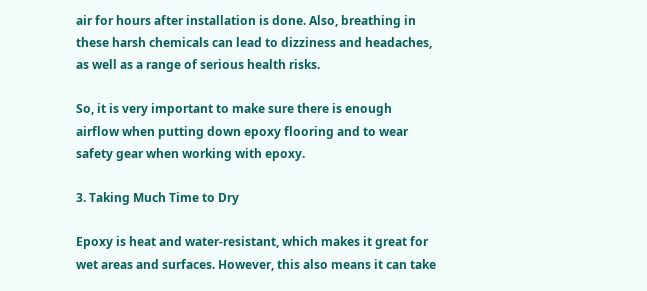air for hours after installation is done. Also, breathing in these harsh chemicals can lead to dizziness and headaches, as well as a range of serious health risks.

So, it is very important to make sure there is enough airflow when putting down epoxy flooring and to wear safety gear when working with epoxy.

3. Taking Much Time to Dry

Epoxy is heat and water-resistant, which makes it great for wet areas and surfaces. However, this also means it can take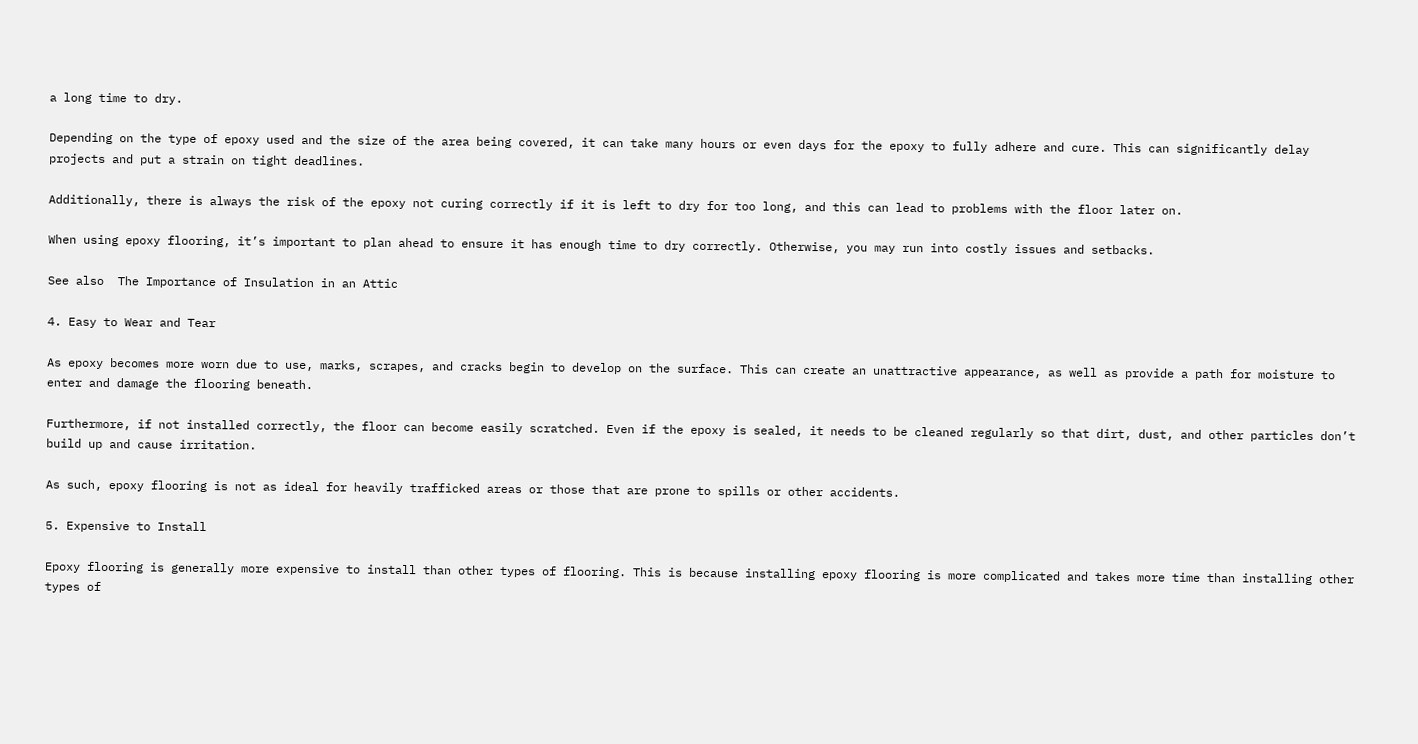a long time to dry.

Depending on the type of epoxy used and the size of the area being covered, it can take many hours or even days for the epoxy to fully adhere and cure. This can significantly delay projects and put a strain on tight deadlines.

Additionally, there is always the risk of the epoxy not curing correctly if it is left to dry for too long, and this can lead to problems with the floor later on.

When using epoxy flooring, it’s important to plan ahead to ensure it has enough time to dry correctly. Otherwise, you may run into costly issues and setbacks.

See also  The Importance of Insulation in an Attic

4. Easy to Wear and Tear

As epoxy becomes more worn due to use, marks, scrapes, and cracks begin to develop on the surface. This can create an unattractive appearance, as well as provide a path for moisture to enter and damage the flooring beneath.

Furthermore, if not installed correctly, the floor can become easily scratched. Even if the epoxy is sealed, it needs to be cleaned regularly so that dirt, dust, and other particles don’t build up and cause irritation.

As such, epoxy flooring is not as ideal for heavily trafficked areas or those that are prone to spills or other accidents.

5. Expensive to Install

Epoxy flooring is generally more expensive to install than other types of flooring. This is because installing epoxy flooring is more complicated and takes more time than installing other types of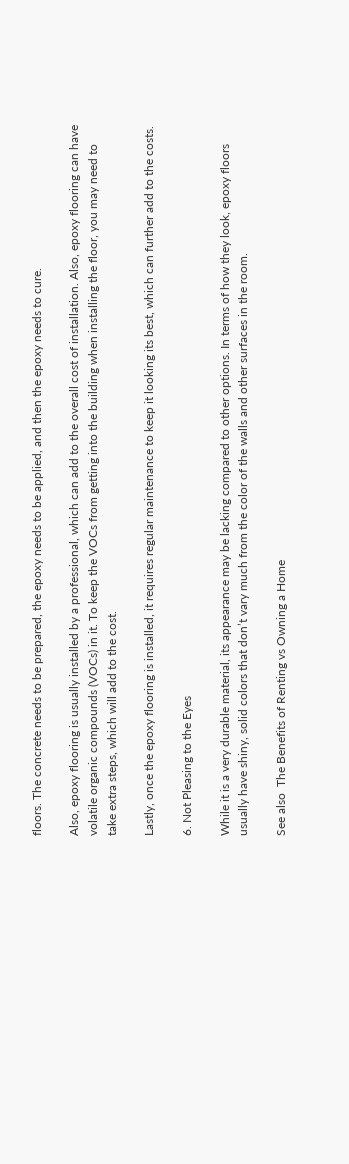floors. The concrete needs to be prepared, the epoxy needs to be applied, and then the epoxy needs to cure.

Also, epoxy flooring is usually installed by a professional, which can add to the overall cost of installation. Also, epoxy flooring can have volatile organic compounds (VOCs) in it. To keep the VOCs from getting into the building when installing the floor, you may need to take extra steps, which will add to the cost.

Lastly, once the epoxy flooring is installed, it requires regular maintenance to keep it looking its best, which can further add to the costs.

6. Not Pleasing to the Eyes

While it is a very durable material, its appearance may be lacking compared to other options. In terms of how they look, epoxy floors usually have shiny, solid colors that don’t vary much from the color of the walls and other surfaces in the room.

See also  The Benefits of Renting vs Owning a Home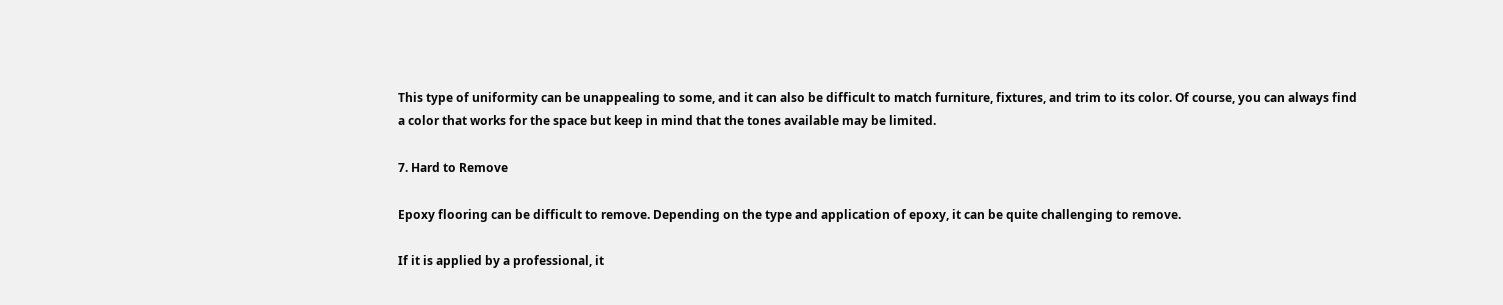This type of uniformity can be unappealing to some, and it can also be difficult to match furniture, fixtures, and trim to its color. Of course, you can always find a color that works for the space but keep in mind that the tones available may be limited.

7. Hard to Remove

Epoxy flooring can be difficult to remove. Depending on the type and application of epoxy, it can be quite challenging to remove.

If it is applied by a professional, it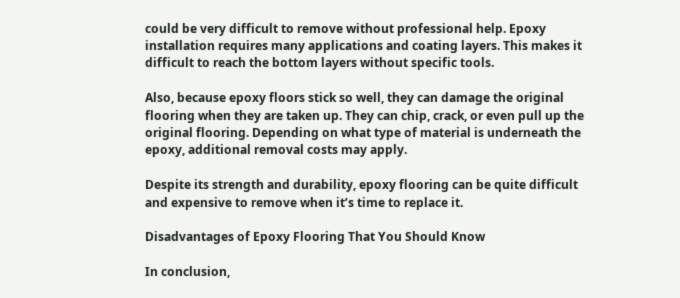could be very difficult to remove without professional help. Epoxy installation requires many applications and coating layers. This makes it difficult to reach the bottom layers without specific tools.

Also, because epoxy floors stick so well, they can damage the original flooring when they are taken up. They can chip, crack, or even pull up the original flooring. Depending on what type of material is underneath the epoxy, additional removal costs may apply.

Despite its strength and durability, epoxy flooring can be quite difficult and expensive to remove when it’s time to replace it.

Disadvantages of Epoxy Flooring That You Should Know

In conclusion,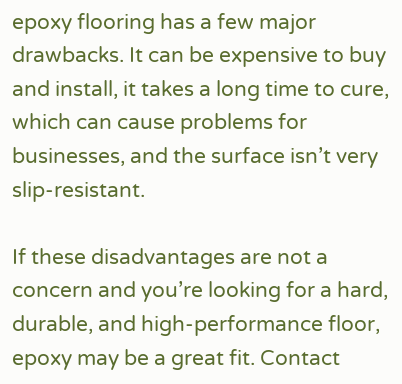epoxy flooring has a few major drawbacks. It can be expensive to buy and install, it takes a long time to cure, which can cause problems for businesses, and the surface isn’t very slip-resistant.

If these disadvantages are not a concern and you’re looking for a hard, durable, and high-performance floor, epoxy may be a great fit. Contact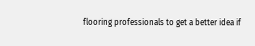flooring professionals to get a better idea if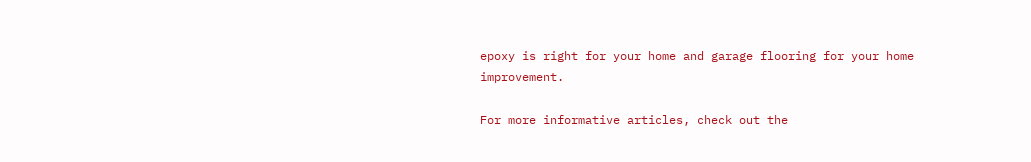epoxy is right for your home and garage flooring for your home improvement.

For more informative articles, check out the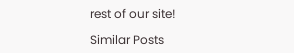rest of our site!

Similar Posts